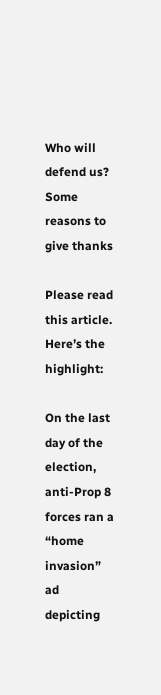Who will defend us? Some reasons to give thanks

Please read this article. Here’s the highlight:

On the last day of the election, anti-Prop 8 forces ran a “home invasion” ad depicting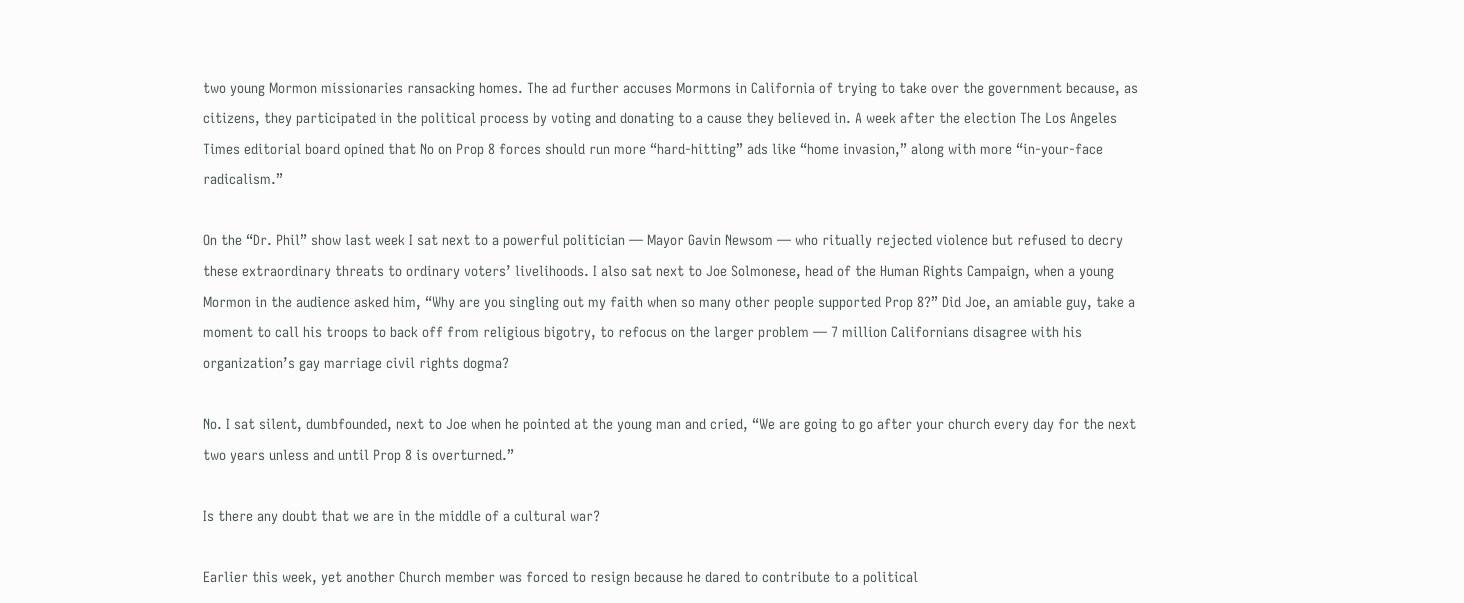two young Mormon missionaries ransacking homes. The ad further accuses Mormons in California of trying to take over the government because, as citizens, they participated in the political process by voting and donating to a cause they believed in. A week after the election The Los Angeles Times editorial board opined that No on Prop 8 forces should run more “hard-hitting” ads like “home invasion,” along with more “in-your-face radicalism.”

On the “Dr. Phil” show last week I sat next to a powerful politician — Mayor Gavin Newsom — who ritually rejected violence but refused to decry these extraordinary threats to ordinary voters’ livelihoods. I also sat next to Joe Solmonese, head of the Human Rights Campaign, when a young Mormon in the audience asked him, “Why are you singling out my faith when so many other people supported Prop 8?” Did Joe, an amiable guy, take a moment to call his troops to back off from religious bigotry, to refocus on the larger problem — 7 million Californians disagree with his organization’s gay marriage civil rights dogma?

No. I sat silent, dumbfounded, next to Joe when he pointed at the young man and cried, “We are going to go after your church every day for the next two years unless and until Prop 8 is overturned.”

Is there any doubt that we are in the middle of a cultural war?

Earlier this week, yet another Church member was forced to resign because he dared to contribute to a political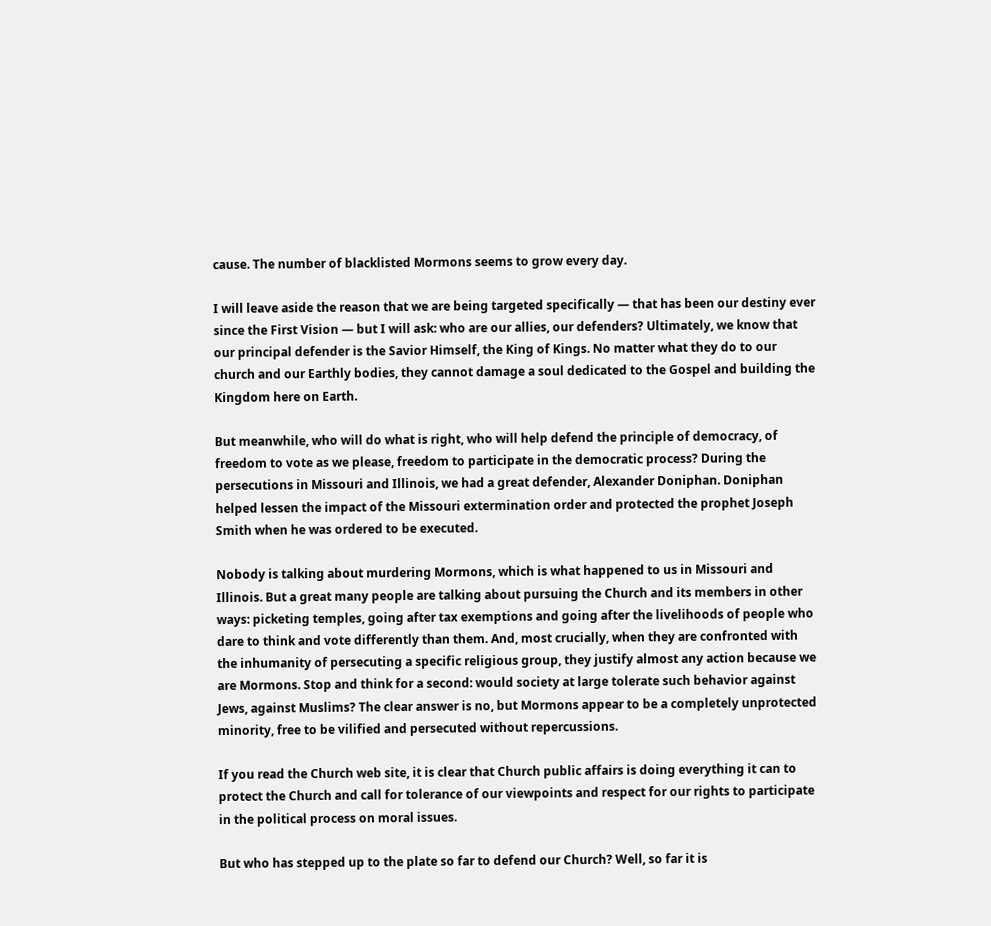cause. The number of blacklisted Mormons seems to grow every day.

I will leave aside the reason that we are being targeted specifically — that has been our destiny ever since the First Vision — but I will ask: who are our allies, our defenders? Ultimately, we know that our principal defender is the Savior Himself, the King of Kings. No matter what they do to our church and our Earthly bodies, they cannot damage a soul dedicated to the Gospel and building the Kingdom here on Earth.

But meanwhile, who will do what is right, who will help defend the principle of democracy, of freedom to vote as we please, freedom to participate in the democratic process? During the persecutions in Missouri and Illinois, we had a great defender, Alexander Doniphan. Doniphan helped lessen the impact of the Missouri extermination order and protected the prophet Joseph Smith when he was ordered to be executed.

Nobody is talking about murdering Mormons, which is what happened to us in Missouri and Illinois. But a great many people are talking about pursuing the Church and its members in other ways: picketing temples, going after tax exemptions and going after the livelihoods of people who dare to think and vote differently than them. And, most crucially, when they are confronted with the inhumanity of persecuting a specific religious group, they justify almost any action because we are Mormons. Stop and think for a second: would society at large tolerate such behavior against Jews, against Muslims? The clear answer is no, but Mormons appear to be a completely unprotected minority, free to be vilified and persecuted without repercussions.

If you read the Church web site, it is clear that Church public affairs is doing everything it can to protect the Church and call for tolerance of our viewpoints and respect for our rights to participate in the political process on moral issues.

But who has stepped up to the plate so far to defend our Church? Well, so far it is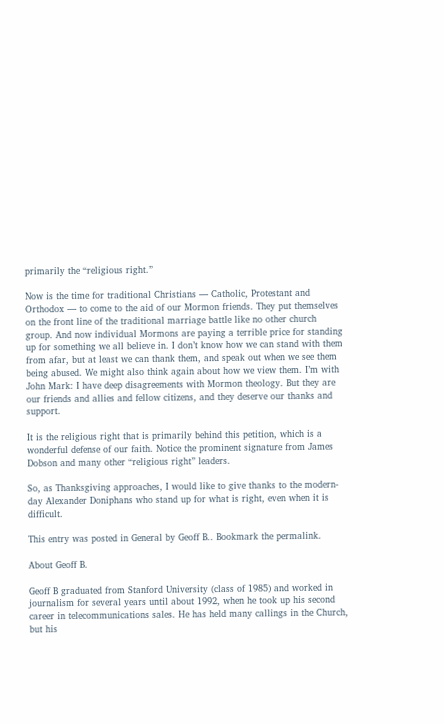primarily the “religious right.”

Now is the time for traditional Christians — Catholic, Protestant and Orthodox — to come to the aid of our Mormon friends. They put themselves on the front line of the traditional marriage battle like no other church group. And now individual Mormons are paying a terrible price for standing up for something we all believe in. I don’t know how we can stand with them from afar, but at least we can thank them, and speak out when we see them being abused. We might also think again about how we view them. I’m with John Mark: I have deep disagreements with Mormon theology. But they are our friends and allies and fellow citizens, and they deserve our thanks and support.

It is the religious right that is primarily behind this petition, which is a wonderful defense of our faith. Notice the prominent signature from James Dobson and many other “religious right” leaders.

So, as Thanksgiving approaches, I would like to give thanks to the modern-day Alexander Doniphans who stand up for what is right, even when it is difficult.

This entry was posted in General by Geoff B.. Bookmark the permalink.

About Geoff B.

Geoff B graduated from Stanford University (class of 1985) and worked in journalism for several years until about 1992, when he took up his second career in telecommunications sales. He has held many callings in the Church, but his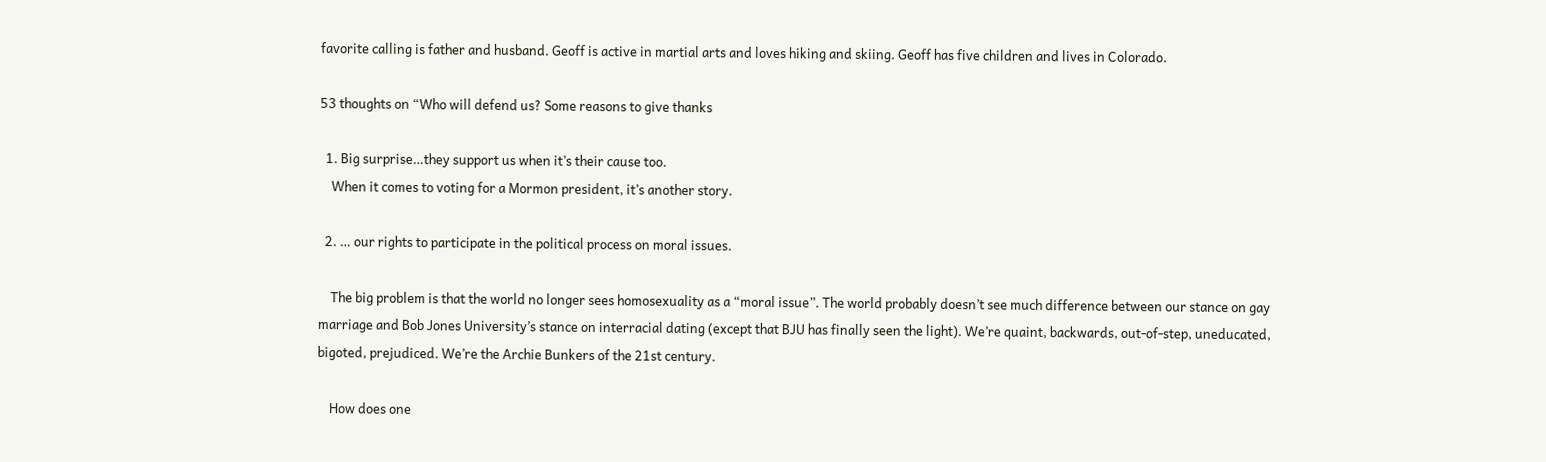favorite calling is father and husband. Geoff is active in martial arts and loves hiking and skiing. Geoff has five children and lives in Colorado.

53 thoughts on “Who will defend us? Some reasons to give thanks

  1. Big surprise…they support us when it’s their cause too.
    When it comes to voting for a Mormon president, it’s another story.

  2. … our rights to participate in the political process on moral issues.

    The big problem is that the world no longer sees homosexuality as a “moral issue”. The world probably doesn’t see much difference between our stance on gay marriage and Bob Jones University’s stance on interracial dating (except that BJU has finally seen the light). We’re quaint, backwards, out-of-step, uneducated, bigoted, prejudiced. We’re the Archie Bunkers of the 21st century.

    How does one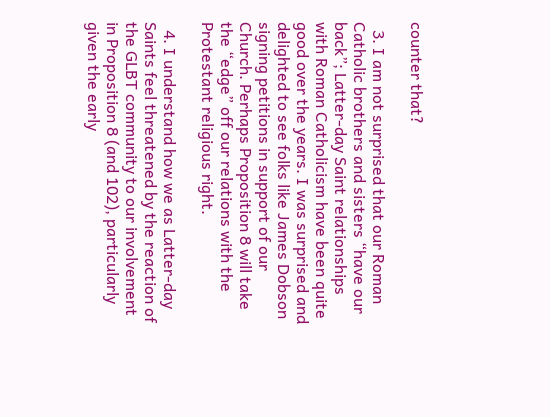counter that?

  3. I am not surprised that our Roman Catholic brothers and sisters “have our back”; Latter-day Saint relationships with Roman Catholicism have been quite good over the years. I was surprised and delighted to see folks like James Dobson signing petitions in support of our Church. Perhaps Proposition 8 will take the “edge” off our relations with the Protestant religious right.

  4. I understand how we as Latter-day Saints feel threatened by the reaction of the GLBT community to our involvement in Proposition 8 (and 102), particularly given the early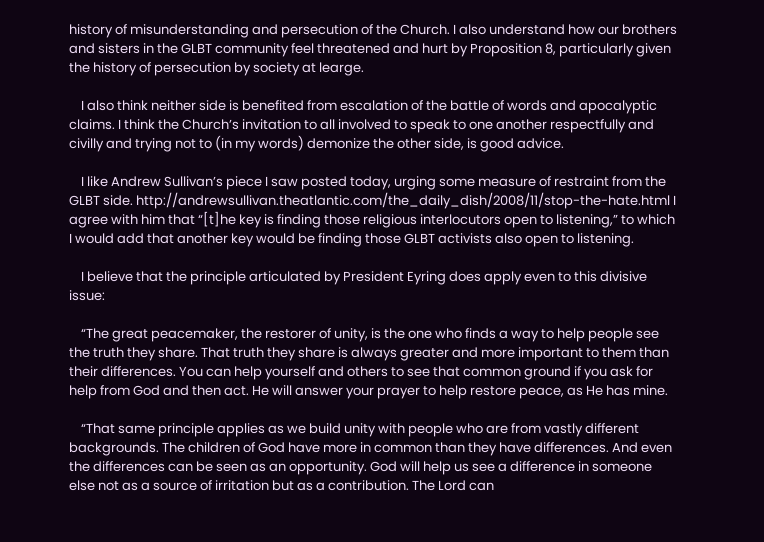history of misunderstanding and persecution of the Church. I also understand how our brothers and sisters in the GLBT community feel threatened and hurt by Proposition 8, particularly given the history of persecution by society at learge.

    I also think neither side is benefited from escalation of the battle of words and apocalyptic claims. I think the Church’s invitation to all involved to speak to one another respectfully and civilly and trying not to (in my words) demonize the other side, is good advice.

    I like Andrew Sullivan’s piece I saw posted today, urging some measure of restraint from the GLBT side. http://andrewsullivan.theatlantic.com/the_daily_dish/2008/11/stop-the-hate.html I agree with him that “[t]he key is finding those religious interlocutors open to listening,” to which I would add that another key would be finding those GLBT activists also open to listening.

    I believe that the principle articulated by President Eyring does apply even to this divisive issue:

    “The great peacemaker, the restorer of unity, is the one who finds a way to help people see the truth they share. That truth they share is always greater and more important to them than their differences. You can help yourself and others to see that common ground if you ask for help from God and then act. He will answer your prayer to help restore peace, as He has mine.

    “That same principle applies as we build unity with people who are from vastly different backgrounds. The children of God have more in common than they have differences. And even the differences can be seen as an opportunity. God will help us see a difference in someone else not as a source of irritation but as a contribution. The Lord can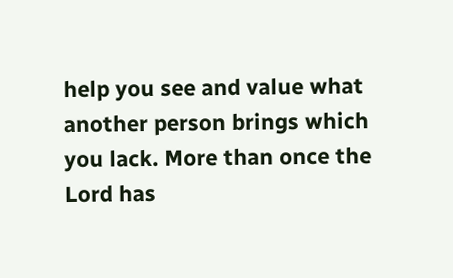help you see and value what another person brings which you lack. More than once the Lord has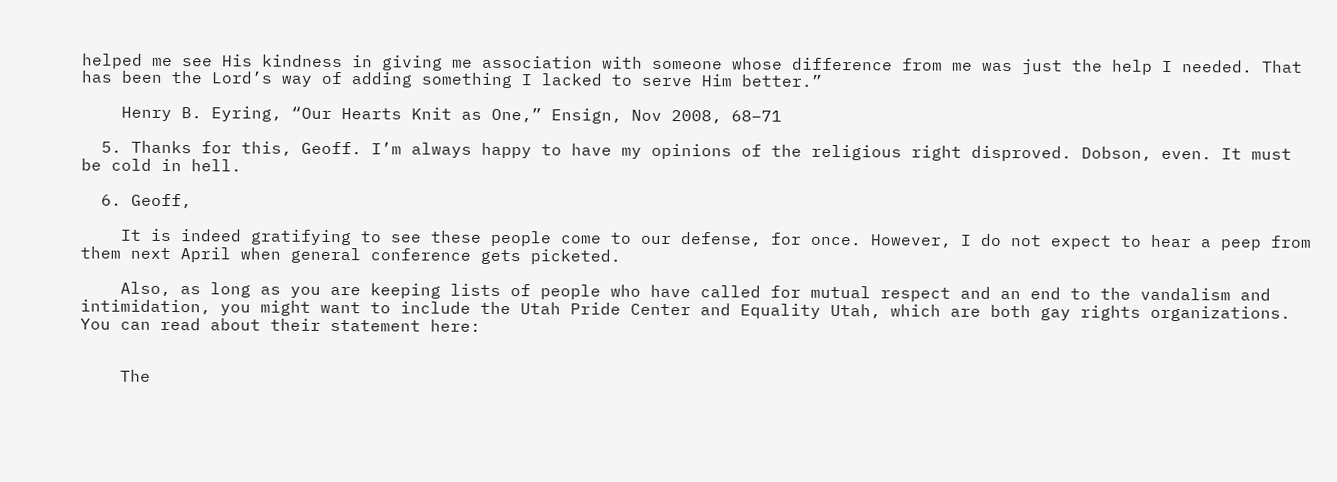helped me see His kindness in giving me association with someone whose difference from me was just the help I needed. That has been the Lord’s way of adding something I lacked to serve Him better.”

    Henry B. Eyring, “Our Hearts Knit as One,” Ensign, Nov 2008, 68–71

  5. Thanks for this, Geoff. I’m always happy to have my opinions of the religious right disproved. Dobson, even. It must be cold in hell.

  6. Geoff,

    It is indeed gratifying to see these people come to our defense, for once. However, I do not expect to hear a peep from them next April when general conference gets picketed.

    Also, as long as you are keeping lists of people who have called for mutual respect and an end to the vandalism and intimidation, you might want to include the Utah Pride Center and Equality Utah, which are both gay rights organizations. You can read about their statement here:


    The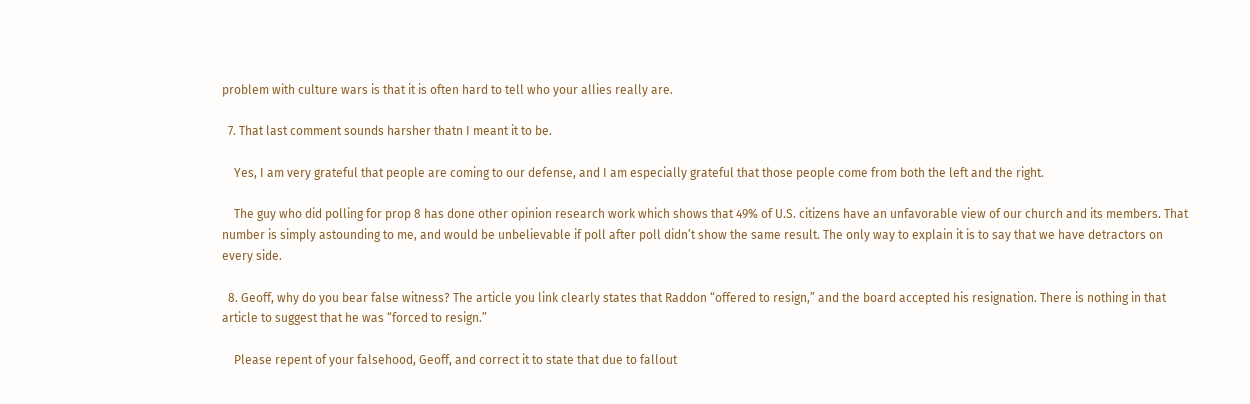problem with culture wars is that it is often hard to tell who your allies really are.

  7. That last comment sounds harsher thatn I meant it to be.

    Yes, I am very grateful that people are coming to our defense, and I am especially grateful that those people come from both the left and the right.

    The guy who did polling for prop 8 has done other opinion research work which shows that 49% of U.S. citizens have an unfavorable view of our church and its members. That number is simply astounding to me, and would be unbelievable if poll after poll didn’t show the same result. The only way to explain it is to say that we have detractors on every side.

  8. Geoff, why do you bear false witness? The article you link clearly states that Raddon “offered to resign,” and the board accepted his resignation. There is nothing in that article to suggest that he was “forced to resign.”

    Please repent of your falsehood, Geoff, and correct it to state that due to fallout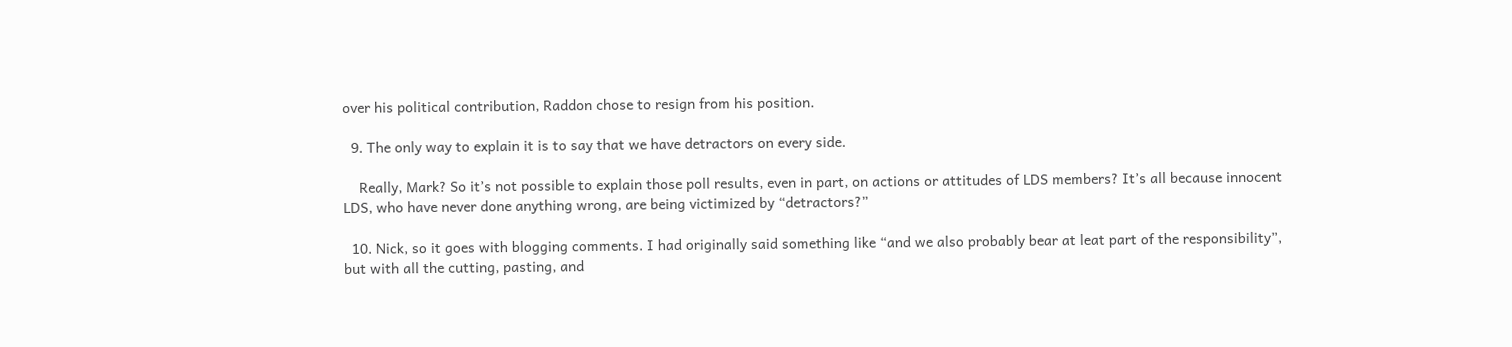over his political contribution, Raddon chose to resign from his position.

  9. The only way to explain it is to say that we have detractors on every side.

    Really, Mark? So it’s not possible to explain those poll results, even in part, on actions or attitudes of LDS members? It’s all because innocent LDS, who have never done anything wrong, are being victimized by “detractors?”

  10. Nick, so it goes with blogging comments. I had originally said something like “and we also probably bear at leat part of the responsibility”, but with all the cutting, pasting, and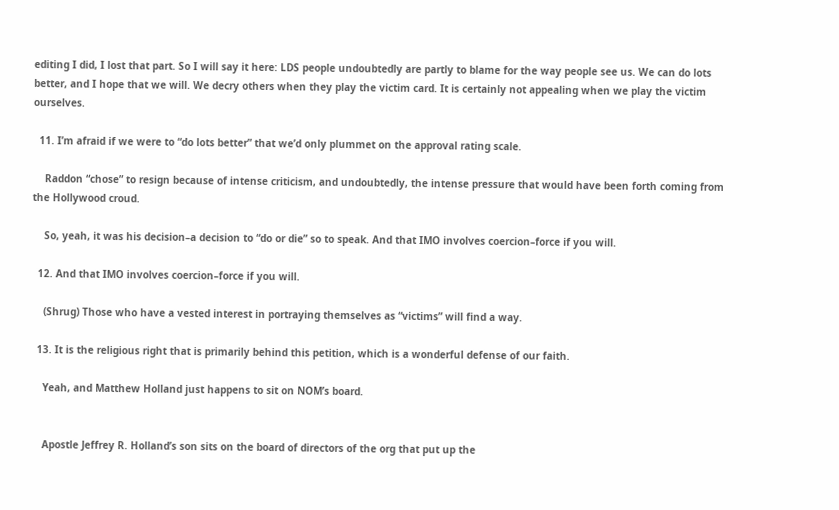editing I did, I lost that part. So I will say it here: LDS people undoubtedly are partly to blame for the way people see us. We can do lots better, and I hope that we will. We decry others when they play the victim card. It is certainly not appealing when we play the victim ourselves.

  11. I’m afraid if we were to “do lots better” that we’d only plummet on the approval rating scale.

    Raddon “chose” to resign because of intense criticism, and undoubtedly, the intense pressure that would have been forth coming from the Hollywood croud.

    So, yeah, it was his decision–a decision to “do or die” so to speak. And that IMO involves coercion–force if you will.

  12. And that IMO involves coercion–force if you will.

    (Shrug) Those who have a vested interest in portraying themselves as “victims” will find a way.

  13. It is the religious right that is primarily behind this petition, which is a wonderful defense of our faith.

    Yeah, and Matthew Holland just happens to sit on NOM’s board.


    Apostle Jeffrey R. Holland’s son sits on the board of directors of the org that put up the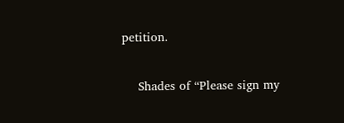petition.

    Shades of “Please sign my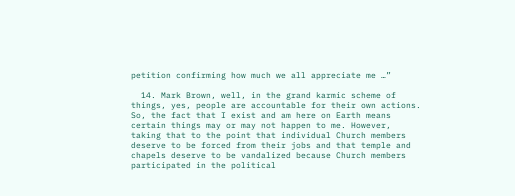petition confirming how much we all appreciate me …”

  14. Mark Brown, well, in the grand karmic scheme of things, yes, people are accountable for their own actions. So, the fact that I exist and am here on Earth means certain things may or may not happen to me. However, taking that to the point that individual Church members deserve to be forced from their jobs and that temple and chapels deserve to be vandalized because Church members participated in the political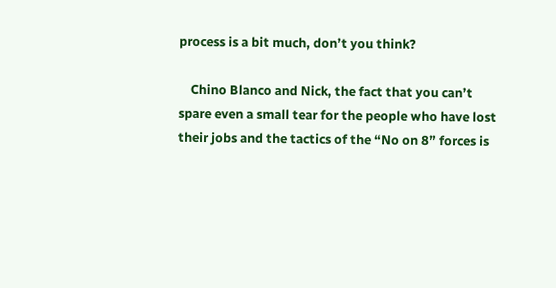process is a bit much, don’t you think?

    Chino Blanco and Nick, the fact that you can’t spare even a small tear for the people who have lost their jobs and the tactics of the “No on 8” forces is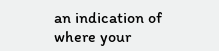an indication of where your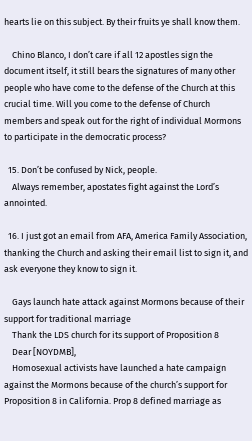hearts lie on this subject. By their fruits ye shall know them.

    Chino Blanco, I don’t care if all 12 apostles sign the document itself, it still bears the signatures of many other people who have come to the defense of the Church at this crucial time. Will you come to the defense of Church members and speak out for the right of individual Mormons to participate in the democratic process?

  15. Don’t be confused by Nick, people.
    Always remember, apostates fight against the Lord’s annointed.

  16. I just got an email from AFA, America Family Association, thanking the Church and asking their email list to sign it, and ask everyone they know to sign it.

    Gays launch hate attack against Mormons because of their support for traditional marriage
    Thank the LDS church for its support of Proposition 8
    Dear [NOYDMB],
    Homosexual activists have launched a hate campaign against the Mormons because of the church’s support for Proposition 8 in California. Prop 8 defined marriage as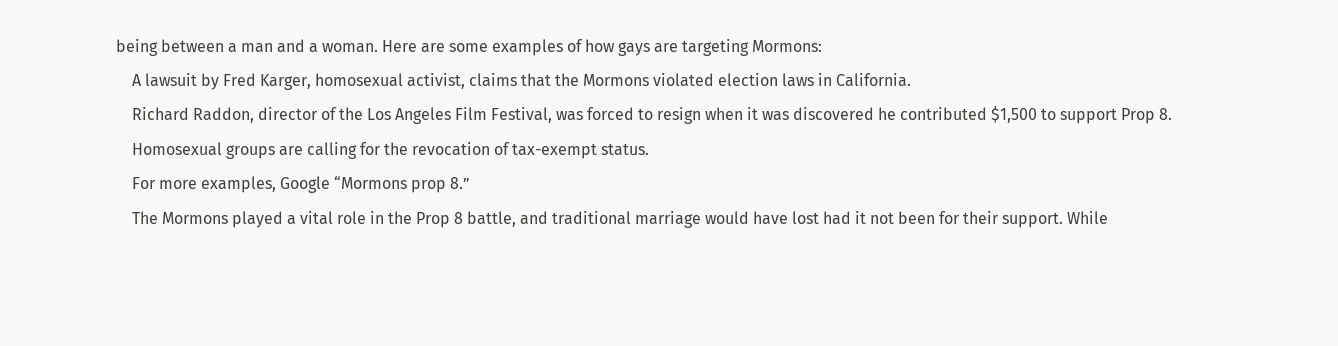being between a man and a woman. Here are some examples of how gays are targeting Mormons:
    A lawsuit by Fred Karger, homosexual activist, claims that the Mormons violated election laws in California.
    Richard Raddon, director of the Los Angeles Film Festival, was forced to resign when it was discovered he contributed $1,500 to support Prop 8.
    Homosexual groups are calling for the revocation of tax-exempt status.
    For more examples, Google “Mormons prop 8.”
    The Mormons played a vital role in the Prop 8 battle, and traditional marriage would have lost had it not been for their support. While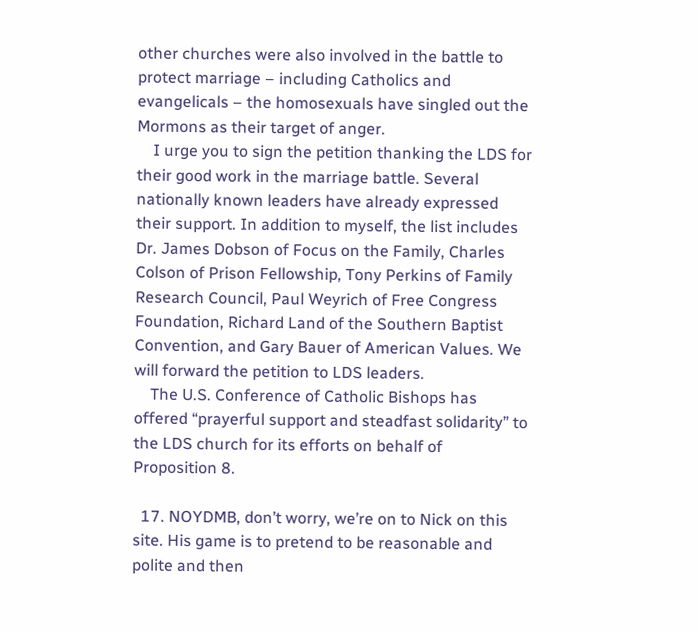other churches were also involved in the battle to protect marriage – including Catholics and evangelicals – the homosexuals have singled out the Mormons as their target of anger.
    I urge you to sign the petition thanking the LDS for their good work in the marriage battle. Several nationally known leaders have already expressed their support. In addition to myself, the list includes Dr. James Dobson of Focus on the Family, Charles Colson of Prison Fellowship, Tony Perkins of Family Research Council, Paul Weyrich of Free Congress Foundation, Richard Land of the Southern Baptist Convention, and Gary Bauer of American Values. We will forward the petition to LDS leaders.
    The U.S. Conference of Catholic Bishops has offered “prayerful support and steadfast solidarity” to the LDS church for its efforts on behalf of Proposition 8.

  17. NOYDMB, don’t worry, we’re on to Nick on this site. His game is to pretend to be reasonable and polite and then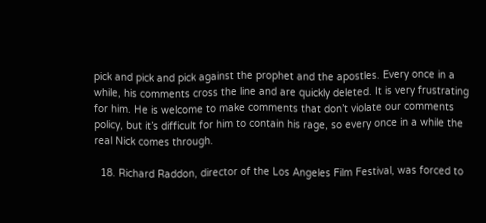pick and pick and pick against the prophet and the apostles. Every once in a while, his comments cross the line and are quickly deleted. It is very frustrating for him. He is welcome to make comments that don’t violate our comments policy, but it’s difficult for him to contain his rage, so every once in a while the real Nick comes through.

  18. Richard Raddon, director of the Los Angeles Film Festival, was forced to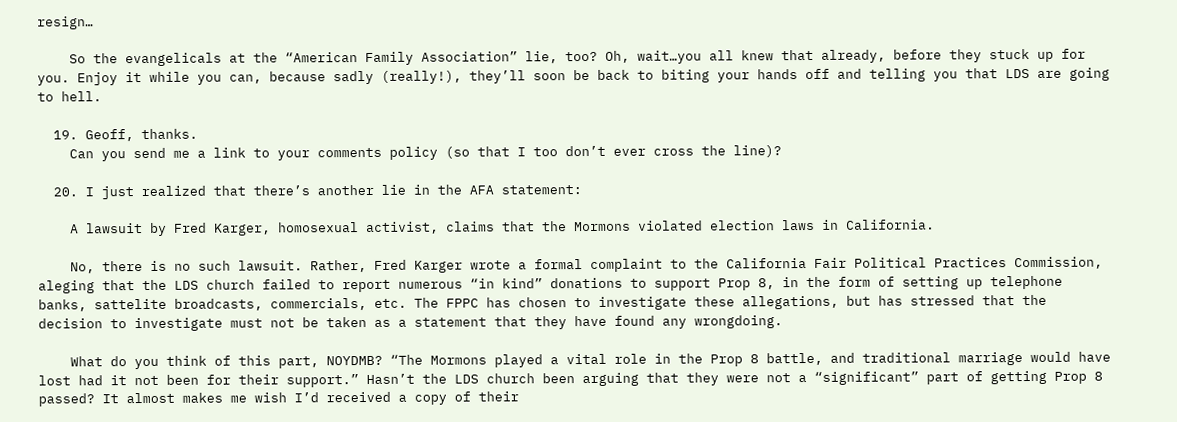resign…

    So the evangelicals at the “American Family Association” lie, too? Oh, wait…you all knew that already, before they stuck up for you. Enjoy it while you can, because sadly (really!), they’ll soon be back to biting your hands off and telling you that LDS are going to hell.

  19. Geoff, thanks.
    Can you send me a link to your comments policy (so that I too don’t ever cross the line)?

  20. I just realized that there’s another lie in the AFA statement:

    A lawsuit by Fred Karger, homosexual activist, claims that the Mormons violated election laws in California.

    No, there is no such lawsuit. Rather, Fred Karger wrote a formal complaint to the California Fair Political Practices Commission, aleging that the LDS church failed to report numerous “in kind” donations to support Prop 8, in the form of setting up telephone banks, sattelite broadcasts, commercials, etc. The FPPC has chosen to investigate these allegations, but has stressed that the decision to investigate must not be taken as a statement that they have found any wrongdoing.

    What do you think of this part, NOYDMB? “The Mormons played a vital role in the Prop 8 battle, and traditional marriage would have lost had it not been for their support.” Hasn’t the LDS church been arguing that they were not a “significant” part of getting Prop 8 passed? It almost makes me wish I’d received a copy of their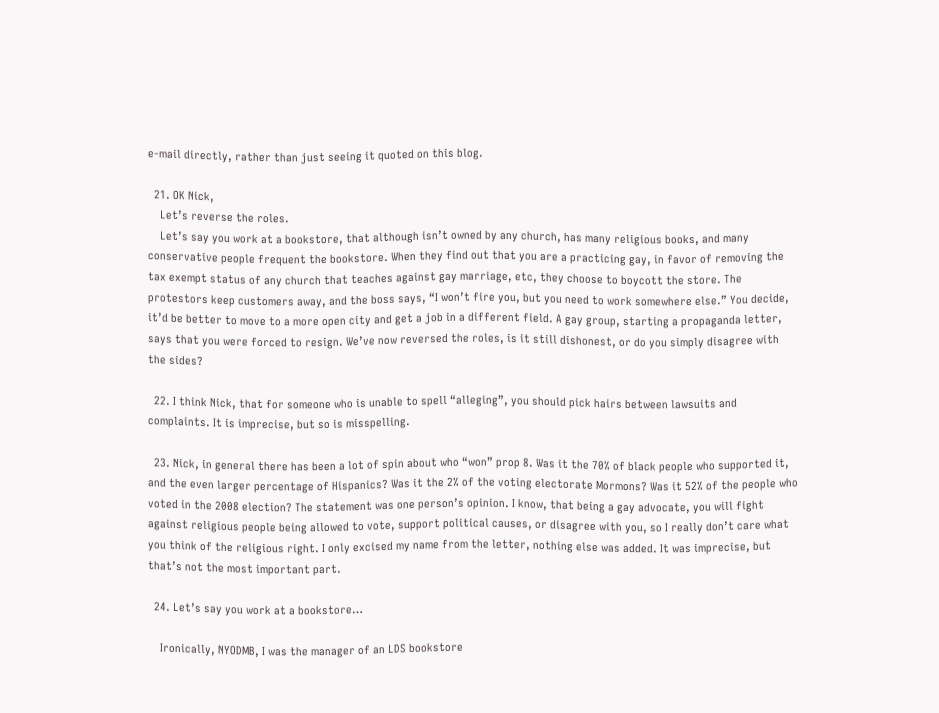e-mail directly, rather than just seeing it quoted on this blog.

  21. OK Nick,
    Let’s reverse the roles.
    Let’s say you work at a bookstore, that although isn’t owned by any church, has many religious books, and many conservative people frequent the bookstore. When they find out that you are a practicing gay, in favor of removing the tax exempt status of any church that teaches against gay marriage, etc, they choose to boycott the store. The protestors keep customers away, and the boss says, “I won’t fire you, but you need to work somewhere else.” You decide, it’d be better to move to a more open city and get a job in a different field. A gay group, starting a propaganda letter, says that you were forced to resign. We’ve now reversed the roles, is it still dishonest, or do you simply disagree with the sides?

  22. I think Nick, that for someone who is unable to spell “alleging”, you should pick hairs between lawsuits and complaints. It is imprecise, but so is misspelling.

  23. Nick, in general there has been a lot of spin about who “won” prop 8. Was it the 70% of black people who supported it, and the even larger percentage of Hispanics? Was it the 2% of the voting electorate Mormons? Was it 52% of the people who voted in the 2008 election? The statement was one person’s opinion. I know, that being a gay advocate, you will fight against religious people being allowed to vote, support political causes, or disagree with you, so I really don’t care what you think of the religious right. I only excised my name from the letter, nothing else was added. It was imprecise, but that’s not the most important part.

  24. Let’s say you work at a bookstore…

    Ironically, NYODMB, I was the manager of an LDS bookstore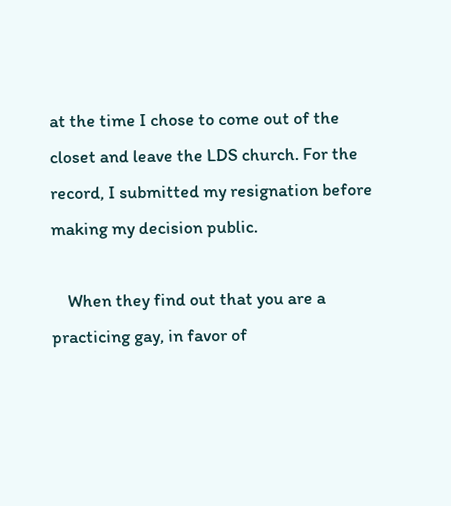at the time I chose to come out of the closet and leave the LDS church. For the record, I submitted my resignation before making my decision public.

    When they find out that you are a practicing gay, in favor of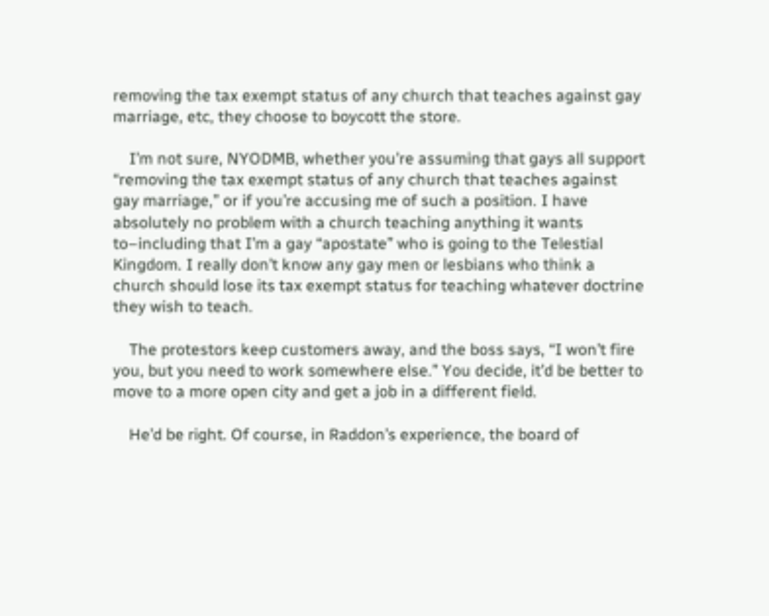removing the tax exempt status of any church that teaches against gay marriage, etc, they choose to boycott the store.

    I’m not sure, NYODMB, whether you’re assuming that gays all support “removing the tax exempt status of any church that teaches against gay marriage,” or if you’re accusing me of such a position. I have absolutely no problem with a church teaching anything it wants to–including that I’m a gay “apostate” who is going to the Telestial Kingdom. I really don’t know any gay men or lesbians who think a church should lose its tax exempt status for teaching whatever doctrine they wish to teach.

    The protestors keep customers away, and the boss says, “I won’t fire you, but you need to work somewhere else.” You decide, it’d be better to move to a more open city and get a job in a different field.

    He’d be right. Of course, in Raddon’s experience, the board of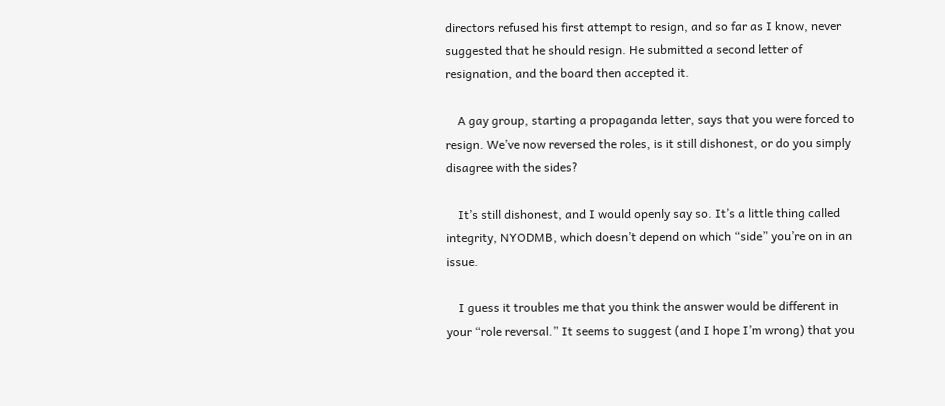directors refused his first attempt to resign, and so far as I know, never suggested that he should resign. He submitted a second letter of resignation, and the board then accepted it.

    A gay group, starting a propaganda letter, says that you were forced to resign. We’ve now reversed the roles, is it still dishonest, or do you simply disagree with the sides?

    It’s still dishonest, and I would openly say so. It’s a little thing called integrity, NYODMB, which doesn’t depend on which “side” you’re on in an issue.

    I guess it troubles me that you think the answer would be different in your “role reversal.” It seems to suggest (and I hope I’m wrong) that you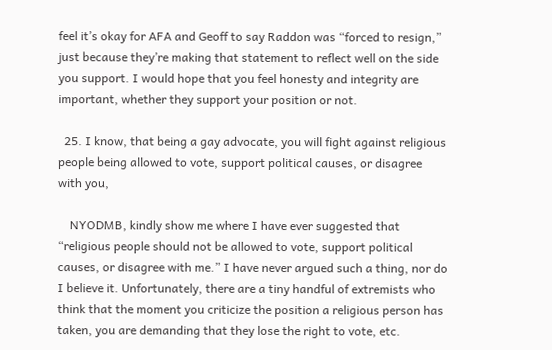feel it’s okay for AFA and Geoff to say Raddon was “forced to resign,” just because they’re making that statement to reflect well on the side you support. I would hope that you feel honesty and integrity are important, whether they support your position or not.

  25. I know, that being a gay advocate, you will fight against religious people being allowed to vote, support political causes, or disagree with you,

    NYODMB, kindly show me where I have ever suggested that “religious people should not be allowed to vote, support political causes, or disagree with me.” I have never argued such a thing, nor do I believe it. Unfortunately, there are a tiny handful of extremists who think that the moment you criticize the position a religious person has taken, you are demanding that they lose the right to vote, etc.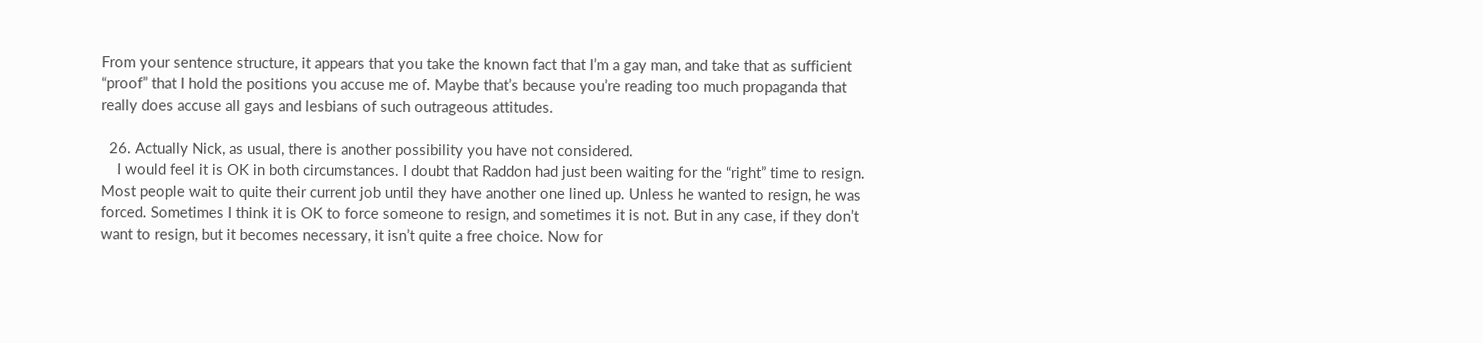From your sentence structure, it appears that you take the known fact that I’m a gay man, and take that as sufficient “proof” that I hold the positions you accuse me of. Maybe that’s because you’re reading too much propaganda that really does accuse all gays and lesbians of such outrageous attitudes.

  26. Actually Nick, as usual, there is another possibility you have not considered.
    I would feel it is OK in both circumstances. I doubt that Raddon had just been waiting for the “right” time to resign. Most people wait to quite their current job until they have another one lined up. Unless he wanted to resign, he was forced. Sometimes I think it is OK to force someone to resign, and sometimes it is not. But in any case, if they don’t want to resign, but it becomes necessary, it isn’t quite a free choice. Now for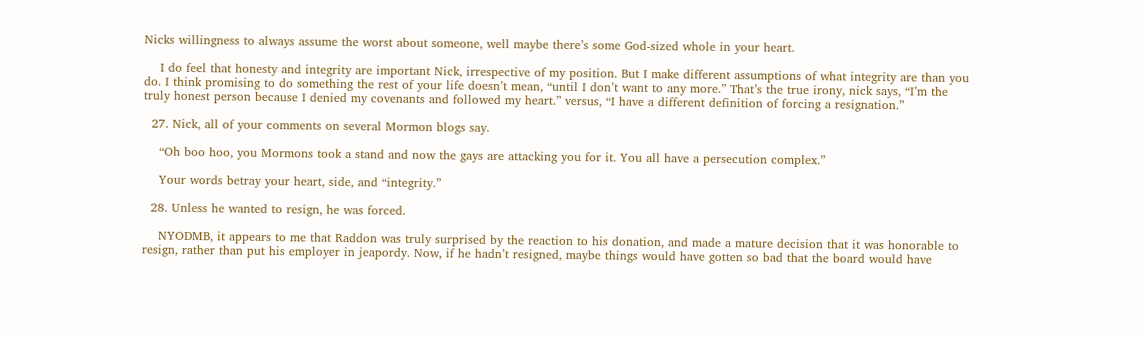Nicks willingness to always assume the worst about someone, well maybe there’s some God-sized whole in your heart.

    I do feel that honesty and integrity are important Nick, irrespective of my position. But I make different assumptions of what integrity are than you do. I think promising to do something the rest of your life doesn’t mean, “until I don’t want to any more.” That’s the true irony, nick says, “I’m the truly honest person because I denied my covenants and followed my heart.” versus, “I have a different definition of forcing a resignation.”

  27. Nick, all of your comments on several Mormon blogs say.

    “Oh boo hoo, you Mormons took a stand and now the gays are attacking you for it. You all have a persecution complex.”

    Your words betray your heart, side, and “integrity.”

  28. Unless he wanted to resign, he was forced.

    NYODMB, it appears to me that Raddon was truly surprised by the reaction to his donation, and made a mature decision that it was honorable to resign, rather than put his employer in jeapordy. Now, if he hadn’t resigned, maybe things would have gotten so bad that the board would have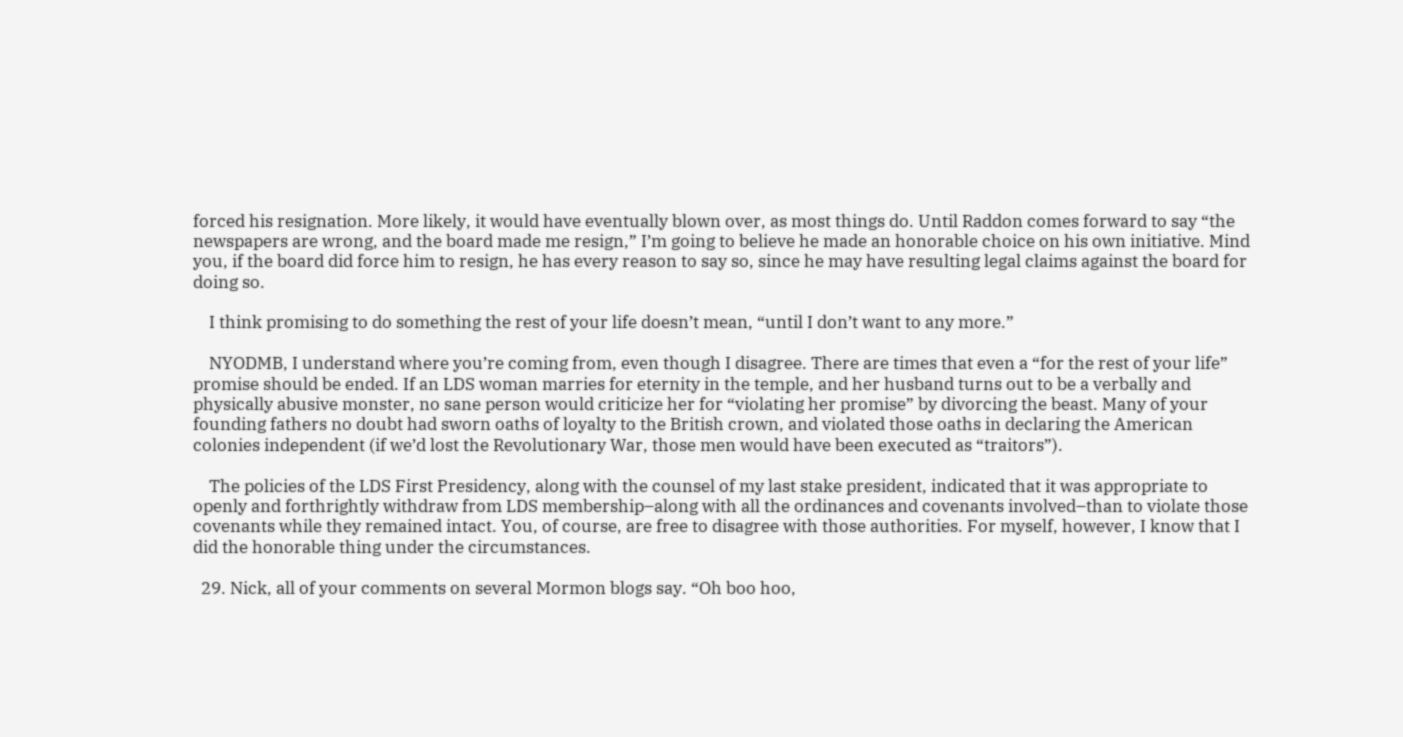forced his resignation. More likely, it would have eventually blown over, as most things do. Until Raddon comes forward to say “the newspapers are wrong, and the board made me resign,” I’m going to believe he made an honorable choice on his own initiative. Mind you, if the board did force him to resign, he has every reason to say so, since he may have resulting legal claims against the board for doing so.

    I think promising to do something the rest of your life doesn’t mean, “until I don’t want to any more.”

    NYODMB, I understand where you’re coming from, even though I disagree. There are times that even a “for the rest of your life” promise should be ended. If an LDS woman marries for eternity in the temple, and her husband turns out to be a verbally and physically abusive monster, no sane person would criticize her for “violating her promise” by divorcing the beast. Many of your founding fathers no doubt had sworn oaths of loyalty to the British crown, and violated those oaths in declaring the American colonies independent (if we’d lost the Revolutionary War, those men would have been executed as “traitors”).

    The policies of the LDS First Presidency, along with the counsel of my last stake president, indicated that it was appropriate to openly and forthrightly withdraw from LDS membership–along with all the ordinances and covenants involved–than to violate those covenants while they remained intact. You, of course, are free to disagree with those authorities. For myself, however, I know that I did the honorable thing under the circumstances.

  29. Nick, all of your comments on several Mormon blogs say. “Oh boo hoo,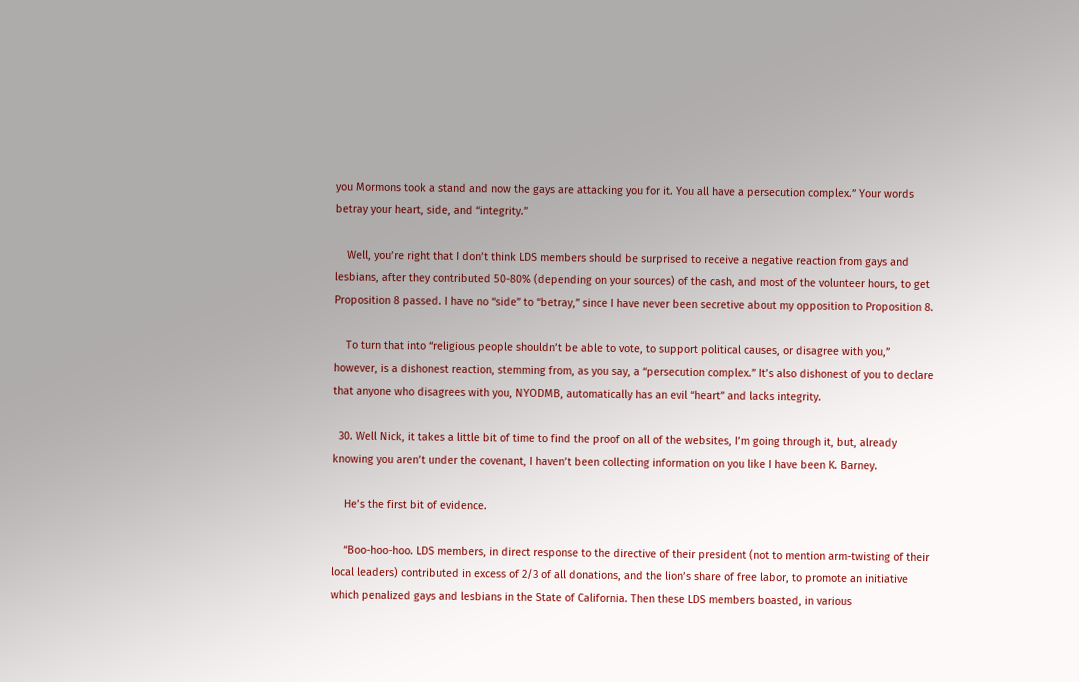you Mormons took a stand and now the gays are attacking you for it. You all have a persecution complex.” Your words betray your heart, side, and “integrity.”

    Well, you’re right that I don’t think LDS members should be surprised to receive a negative reaction from gays and lesbians, after they contributed 50-80% (depending on your sources) of the cash, and most of the volunteer hours, to get Proposition 8 passed. I have no “side” to “betray,” since I have never been secretive about my opposition to Proposition 8.

    To turn that into “religious people shouldn’t be able to vote, to support political causes, or disagree with you,” however, is a dishonest reaction, stemming from, as you say, a “persecution complex.” It’s also dishonest of you to declare that anyone who disagrees with you, NYODMB, automatically has an evil “heart” and lacks integrity.

  30. Well Nick, it takes a little bit of time to find the proof on all of the websites, I’m going through it, but, already knowing you aren’t under the covenant, I haven’t been collecting information on you like I have been K. Barney.

    He’s the first bit of evidence.

    “Boo-hoo-hoo. LDS members, in direct response to the directive of their president (not to mention arm-twisting of their local leaders) contributed in excess of 2/3 of all donations, and the lion’s share of free labor, to promote an initiative which penalized gays and lesbians in the State of California. Then these LDS members boasted, in various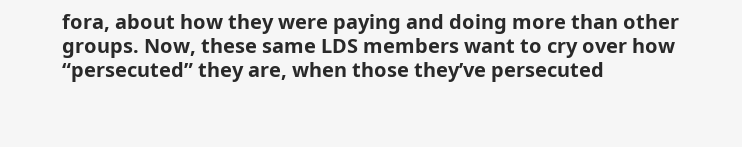fora, about how they were paying and doing more than other groups. Now, these same LDS members want to cry over how “persecuted” they are, when those they’ve persecuted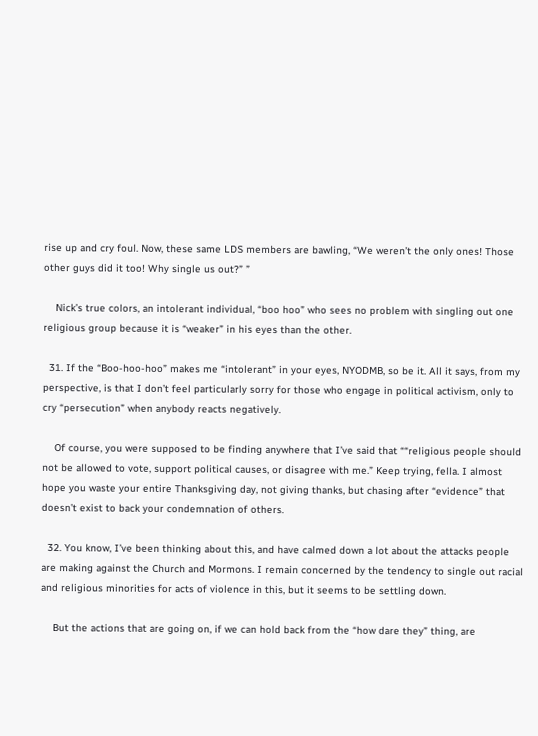rise up and cry foul. Now, these same LDS members are bawling, “We weren’t the only ones! Those other guys did it too! Why single us out?” ”

    Nick’s true colors, an intolerant individual, “boo hoo” who sees no problem with singling out one religious group because it is “weaker” in his eyes than the other.

  31. If the “Boo-hoo-hoo” makes me “intolerant” in your eyes, NYODMB, so be it. All it says, from my perspective, is that I don’t feel particularly sorry for those who engage in political activism, only to cry “persecution” when anybody reacts negatively.

    Of course, you were supposed to be finding anywhere that I’ve said that ““religious people should not be allowed to vote, support political causes, or disagree with me.” Keep trying, fella. I almost hope you waste your entire Thanksgiving day, not giving thanks, but chasing after “evidence” that doesn’t exist to back your condemnation of others.

  32. You know, I’ve been thinking about this, and have calmed down a lot about the attacks people are making against the Church and Mormons. I remain concerned by the tendency to single out racial and religious minorities for acts of violence in this, but it seems to be settling down.

    But the actions that are going on, if we can hold back from the “how dare they” thing, are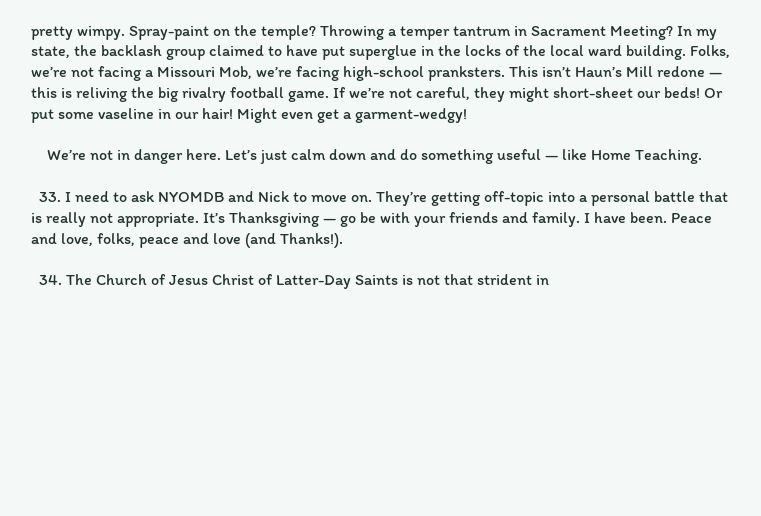pretty wimpy. Spray-paint on the temple? Throwing a temper tantrum in Sacrament Meeting? In my state, the backlash group claimed to have put superglue in the locks of the local ward building. Folks, we’re not facing a Missouri Mob, we’re facing high-school pranksters. This isn’t Haun’s Mill redone — this is reliving the big rivalry football game. If we’re not careful, they might short-sheet our beds! Or put some vaseline in our hair! Might even get a garment-wedgy!

    We’re not in danger here. Let’s just calm down and do something useful — like Home Teaching.

  33. I need to ask NYOMDB and Nick to move on. They’re getting off-topic into a personal battle that is really not appropriate. It’s Thanksgiving — go be with your friends and family. I have been. Peace and love, folks, peace and love (and Thanks!).

  34. The Church of Jesus Christ of Latter-Day Saints is not that strident in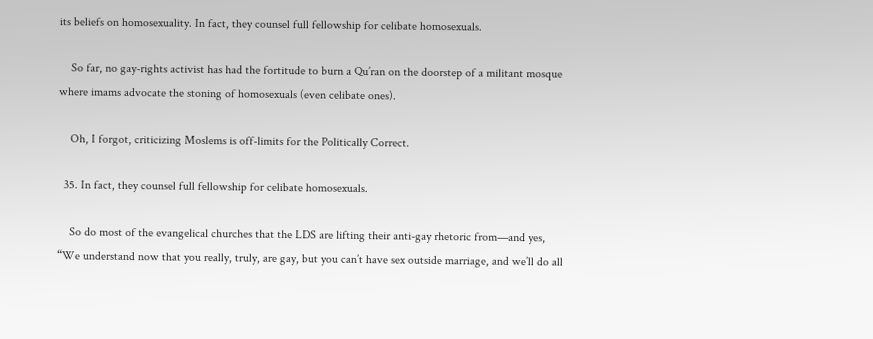its beliefs on homosexuality. In fact, they counsel full fellowship for celibate homosexuals.

    So far, no gay-rights activist has had the fortitude to burn a Qu’ran on the doorstep of a militant mosque where imams advocate the stoning of homosexuals (even celibate ones).

    Oh, I forgot, criticizing Moslems is off-limits for the Politically Correct.

  35. In fact, they counsel full fellowship for celibate homosexuals.

    So do most of the evangelical churches that the LDS are lifting their anti-gay rhetoric from—and yes, “We understand now that you really, truly, are gay, but you can’t have sex outside marriage, and we’ll do all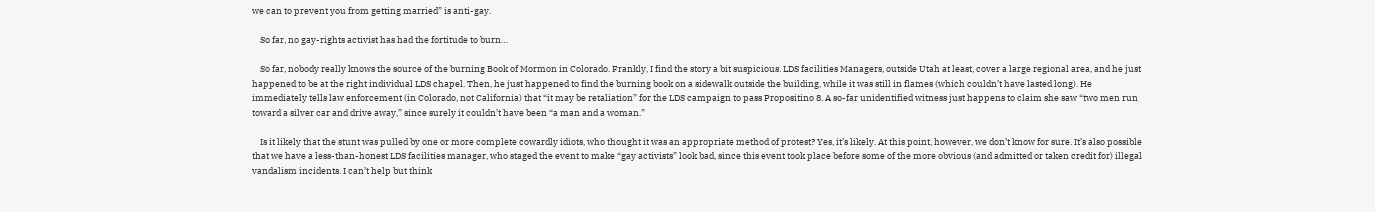we can to prevent you from getting married” is anti-gay.

    So far, no gay-rights activist has had the fortitude to burn…

    So far, nobody really knows the source of the burning Book of Mormon in Colorado. Frankly, I find the story a bit suspicious. LDS facilities Managers, outside Utah at least, cover a large regional area, and he just happened to be at the right individual LDS chapel. Then, he just happened to find the burning book on a sidewalk outside the building, while it was still in flames (which couldn’t have lasted long). He immediately tells law enforcement (in Colorado, not California) that “it may be retaliation” for the LDS campaign to pass Propositino 8. A so-far unidentified witness just happens to claim she saw “two men run toward a silver car and drive away,” since surely it couldn’t have been “a man and a woman.”

    Is it likely that the stunt was pulled by one or more complete cowardly idiots, who thought it was an appropriate method of protest? Yes, it’s likely. At this point, however, we don’t know for sure. It’s also possible that we have a less-than-honest LDS facilities manager, who staged the event to make “gay activists” look bad, since this event took place before some of the more obvious (and admitted or taken credit for) illegal vandalism incidents. I can’t help but think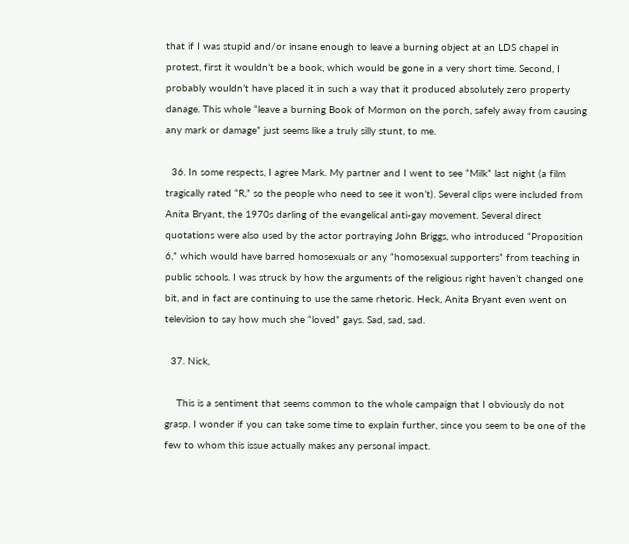that if I was stupid and/or insane enough to leave a burning object at an LDS chapel in protest, first it wouldn’t be a book, which would be gone in a very short time. Second, I probably wouldn’t have placed it in such a way that it produced absolutely zero property danage. This whole “leave a burning Book of Mormon on the porch, safely away from causing any mark or damage” just seems like a truly silly stunt, to me.

  36. In some respects, I agree Mark. My partner and I went to see “Milk” last night (a film tragically rated “R,” so the people who need to see it won’t). Several clips were included from Anita Bryant, the 1970s darling of the evangelical anti-gay movement. Several direct quotations were also used by the actor portraying John Briggs, who introduced “Proposition 6,” which would have barred homosexuals or any “homosexual supporters” from teaching in public schools. I was struck by how the arguments of the religious right haven’t changed one bit, and in fact are continuing to use the same rhetoric. Heck, Anita Bryant even went on television to say how much she “loved” gays. Sad, sad, sad.

  37. Nick,

    This is a sentiment that seems common to the whole campaign that I obviously do not grasp. I wonder if you can take some time to explain further, since you seem to be one of the few to whom this issue actually makes any personal impact.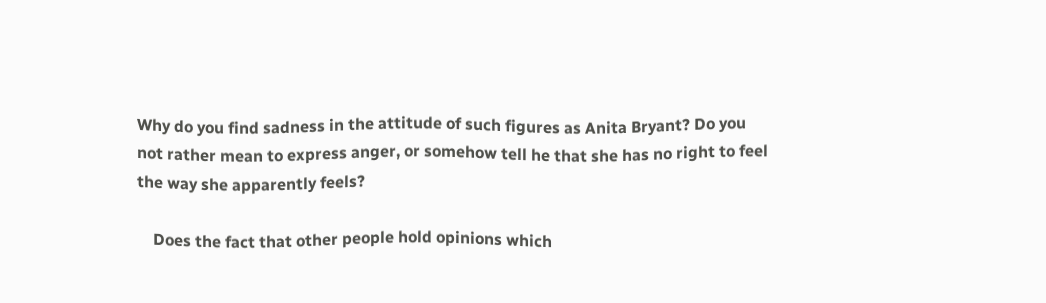Why do you find sadness in the attitude of such figures as Anita Bryant? Do you not rather mean to express anger, or somehow tell he that she has no right to feel the way she apparently feels?

    Does the fact that other people hold opinions which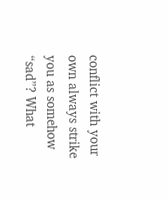conflict with your own always strike you as somehow “sad”? What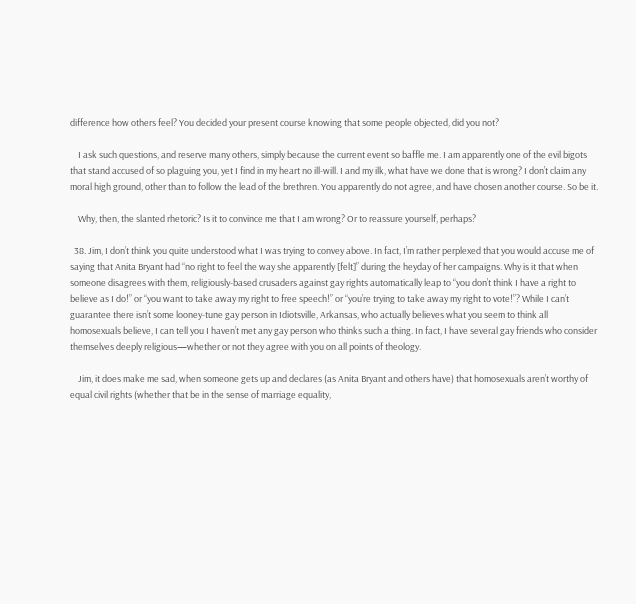difference how others feel? You decided your present course knowing that some people objected, did you not?

    I ask such questions, and reserve many others, simply because the current event so baffle me. I am apparently one of the evil bigots that stand accused of so plaguing you, yet I find in my heart no ill-will. I and my ilk, what have we done that is wrong? I don’t claim any moral high ground, other than to follow the lead of the brethren. You apparently do not agree, and have chosen another course. So be it.

    Why, then, the slanted rhetoric? Is it to convince me that I am wrong? Or to reassure yourself, perhaps?

  38. Jim, I don’t think you quite understood what I was trying to convey above. In fact, I’m rather perplexed that you would accuse me of saying that Anita Bryant had “no right to feel the way she apparently [felt]” during the heyday of her campaigns. Why is it that when someone disagrees with them, religiously-based crusaders against gay rights automatically leap to “you don’t think I have a right to believe as I do!” or “you want to take away my right to free speech!” or “you’re trying to take away my right to vote!”? While I can’t guarantee there isn’t some looney-tune gay person in Idiotsville, Arkansas, who actually believes what you seem to think all homosexuals believe, I can tell you I haven’t met any gay person who thinks such a thing. In fact, I have several gay friends who consider themselves deeply religious—whether or not they agree with you on all points of theology.

    Jim, it does make me sad, when someone gets up and declares (as Anita Bryant and others have) that homosexuals aren’t worthy of equal civil rights (whether that be in the sense of marriage equality,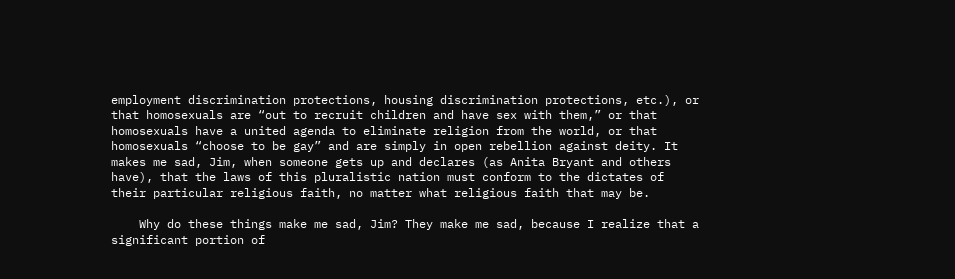employment discrimination protections, housing discrimination protections, etc.), or that homosexuals are “out to recruit children and have sex with them,” or that homosexuals have a united agenda to eliminate religion from the world, or that homosexuals “choose to be gay” and are simply in open rebellion against deity. It makes me sad, Jim, when someone gets up and declares (as Anita Bryant and others have), that the laws of this pluralistic nation must conform to the dictates of their particular religious faith, no matter what religious faith that may be.

    Why do these things make me sad, Jim? They make me sad, because I realize that a significant portion of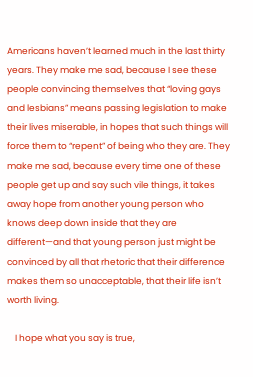Americans haven’t learned much in the last thirty years. They make me sad, because I see these people convincing themselves that “loving gays and lesbians” means passing legislation to make their lives miserable, in hopes that such things will force them to “repent” of being who they are. They make me sad, because every time one of these people get up and say such vile things, it takes away hope from another young person who knows deep down inside that they are different—and that young person just might be convinced by all that rhetoric that their difference makes them so unacceptable, that their life isn’t worth living.

    I hope what you say is true,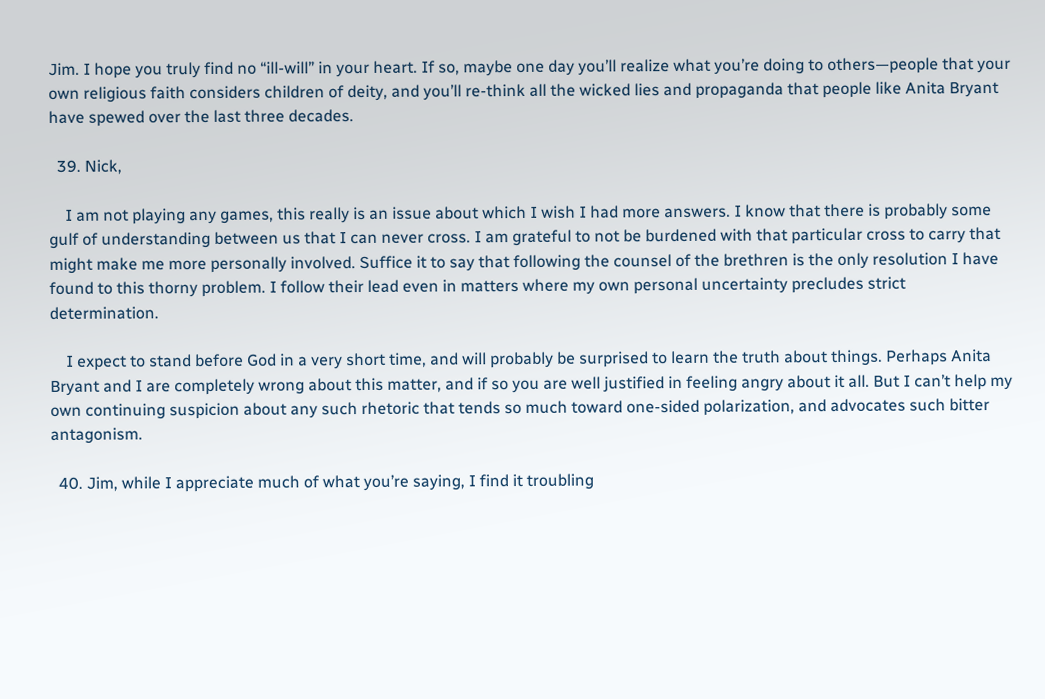Jim. I hope you truly find no “ill-will” in your heart. If so, maybe one day you’ll realize what you’re doing to others—people that your own religious faith considers children of deity, and you’ll re-think all the wicked lies and propaganda that people like Anita Bryant have spewed over the last three decades.

  39. Nick,

    I am not playing any games, this really is an issue about which I wish I had more answers. I know that there is probably some gulf of understanding between us that I can never cross. I am grateful to not be burdened with that particular cross to carry that might make me more personally involved. Suffice it to say that following the counsel of the brethren is the only resolution I have found to this thorny problem. I follow their lead even in matters where my own personal uncertainty precludes strict determination.

    I expect to stand before God in a very short time, and will probably be surprised to learn the truth about things. Perhaps Anita Bryant and I are completely wrong about this matter, and if so you are well justified in feeling angry about it all. But I can’t help my own continuing suspicion about any such rhetoric that tends so much toward one-sided polarization, and advocates such bitter antagonism.

  40. Jim, while I appreciate much of what you’re saying, I find it troubling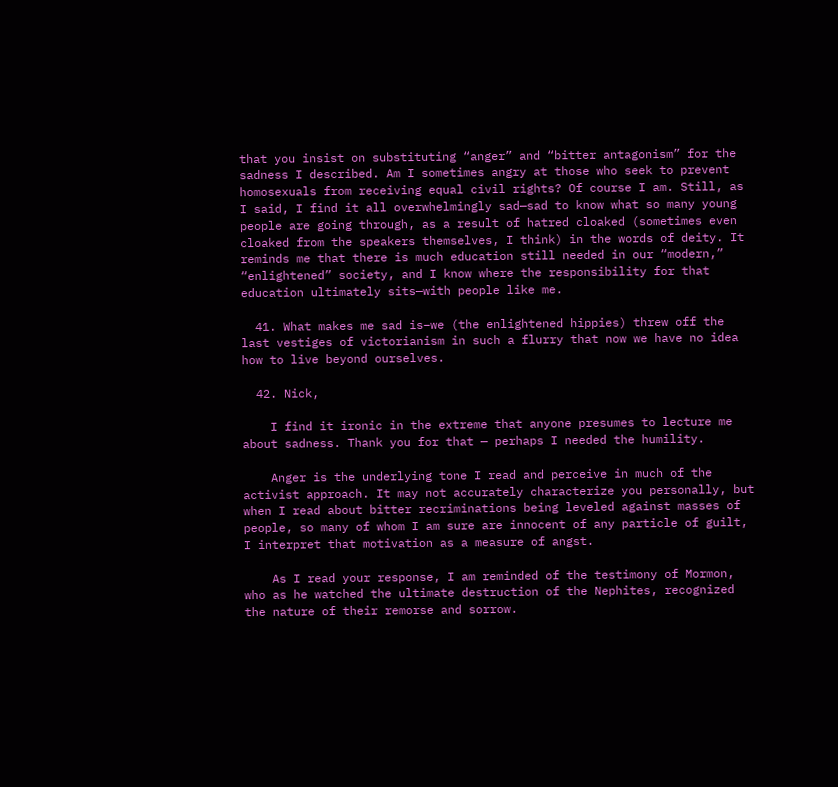that you insist on substituting “anger” and “bitter antagonism” for the sadness I described. Am I sometimes angry at those who seek to prevent homosexuals from receiving equal civil rights? Of course I am. Still, as I said, I find it all overwhelmingly sad—sad to know what so many young people are going through, as a result of hatred cloaked (sometimes even cloaked from the speakers themselves, I think) in the words of deity. It reminds me that there is much education still needed in our “modern,” “enlightened” society, and I know where the responsibility for that education ultimately sits—with people like me.

  41. What makes me sad is–we (the enlightened hippies) threw off the last vestiges of victorianism in such a flurry that now we have no idea how to live beyond ourselves.

  42. Nick,

    I find it ironic in the extreme that anyone presumes to lecture me about sadness. Thank you for that — perhaps I needed the humility.

    Anger is the underlying tone I read and perceive in much of the activist approach. It may not accurately characterize you personally, but when I read about bitter recriminations being leveled against masses of people, so many of whom I am sure are innocent of any particle of guilt, I interpret that motivation as a measure of angst.

    As I read your response, I am reminded of the testimony of Mormon, who as he watched the ultimate destruction of the Nephites, recognized the nature of their remorse and sorrow.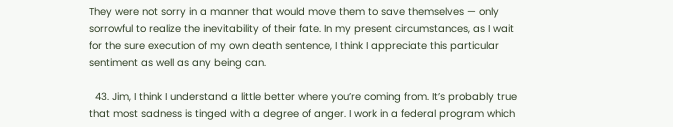They were not sorry in a manner that would move them to save themselves — only sorrowful to realize the inevitability of their fate. In my present circumstances, as I wait for the sure execution of my own death sentence, I think I appreciate this particular sentiment as well as any being can.

  43. Jim, I think I understand a little better where you’re coming from. It’s probably true that most sadness is tinged with a degree of anger. I work in a federal program which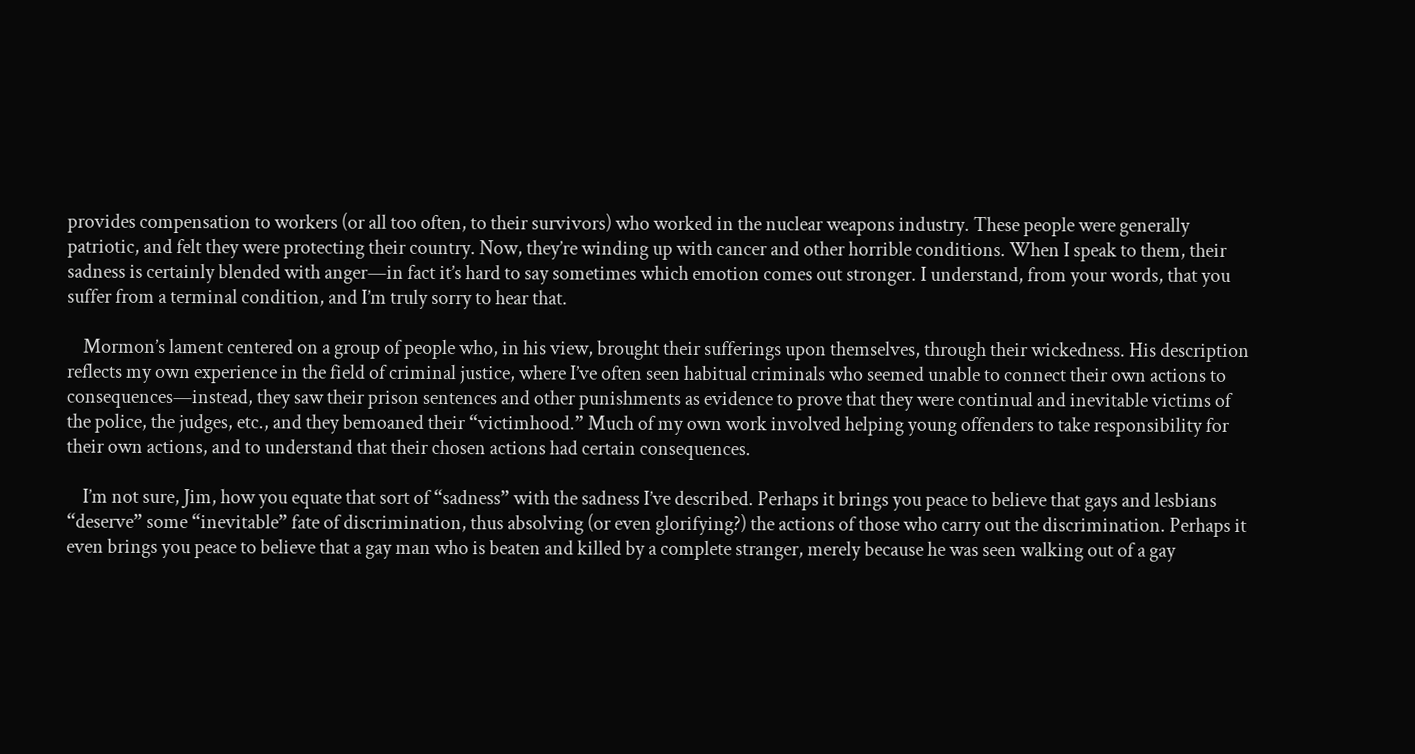provides compensation to workers (or all too often, to their survivors) who worked in the nuclear weapons industry. These people were generally patriotic, and felt they were protecting their country. Now, they’re winding up with cancer and other horrible conditions. When I speak to them, their sadness is certainly blended with anger—in fact it’s hard to say sometimes which emotion comes out stronger. I understand, from your words, that you suffer from a terminal condition, and I’m truly sorry to hear that.

    Mormon’s lament centered on a group of people who, in his view, brought their sufferings upon themselves, through their wickedness. His description reflects my own experience in the field of criminal justice, where I’ve often seen habitual criminals who seemed unable to connect their own actions to consequences—instead, they saw their prison sentences and other punishments as evidence to prove that they were continual and inevitable victims of the police, the judges, etc., and they bemoaned their “victimhood.” Much of my own work involved helping young offenders to take responsibility for their own actions, and to understand that their chosen actions had certain consequences.

    I’m not sure, Jim, how you equate that sort of “sadness” with the sadness I’ve described. Perhaps it brings you peace to believe that gays and lesbians “deserve” some “inevitable” fate of discrimination, thus absolving (or even glorifying?) the actions of those who carry out the discrimination. Perhaps it even brings you peace to believe that a gay man who is beaten and killed by a complete stranger, merely because he was seen walking out of a gay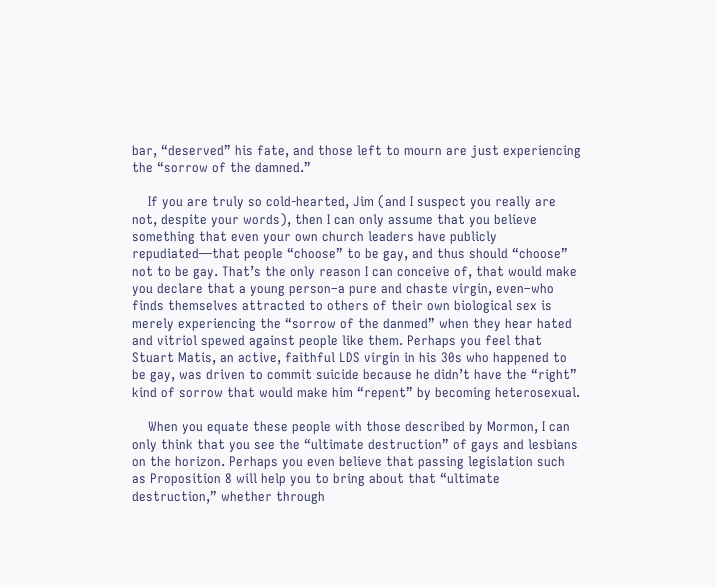bar, “deserved” his fate, and those left to mourn are just experiencing the “sorrow of the damned.”

    If you are truly so cold-hearted, Jim (and I suspect you really are not, despite your words), then I can only assume that you believe something that even your own church leaders have publicly repudiated—that people “choose” to be gay, and thus should “choose” not to be gay. That’s the only reason I can conceive of, that would make you declare that a young person–a pure and chaste virgin, even–who finds themselves attracted to others of their own biological sex is merely experiencing the “sorrow of the danmed” when they hear hated and vitriol spewed against people like them. Perhaps you feel that Stuart Matis, an active, faithful LDS virgin in his 30s who happened to be gay, was driven to commit suicide because he didn’t have the “right” kind of sorrow that would make him “repent” by becoming heterosexual.

    When you equate these people with those described by Mormon, I can only think that you see the “ultimate destruction” of gays and lesbians on the horizon. Perhaps you even believe that passing legislation such as Proposition 8 will help you to bring about that “ultimate destruction,” whether through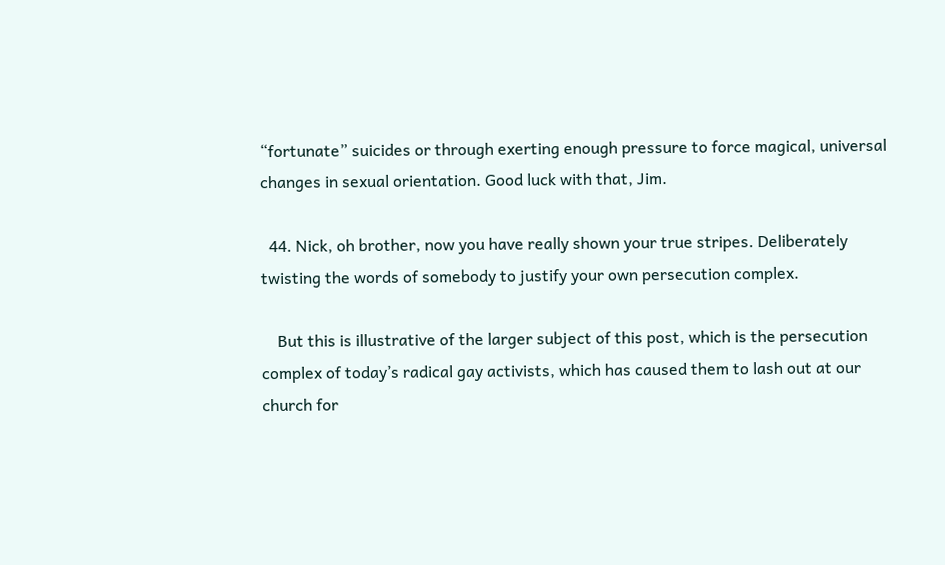“fortunate” suicides or through exerting enough pressure to force magical, universal changes in sexual orientation. Good luck with that, Jim.

  44. Nick, oh brother, now you have really shown your true stripes. Deliberately twisting the words of somebody to justify your own persecution complex.

    But this is illustrative of the larger subject of this post, which is the persecution complex of today’s radical gay activists, which has caused them to lash out at our church for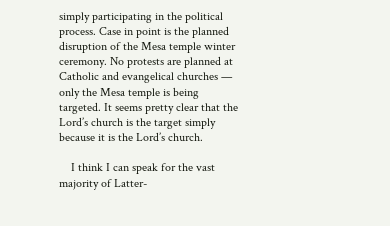simply participating in the political process. Case in point is the planned disruption of the Mesa temple winter ceremony. No protests are planned at Catholic and evangelical churches — only the Mesa temple is being targeted. It seems pretty clear that the Lord’s church is the target simply because it is the Lord’s church.

    I think I can speak for the vast majority of Latter-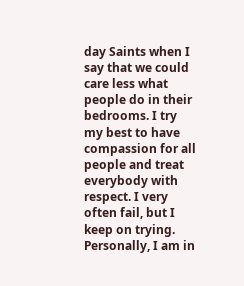day Saints when I say that we could care less what people do in their bedrooms. I try my best to have compassion for all people and treat everybody with respect. I very often fail, but I keep on trying. Personally, I am in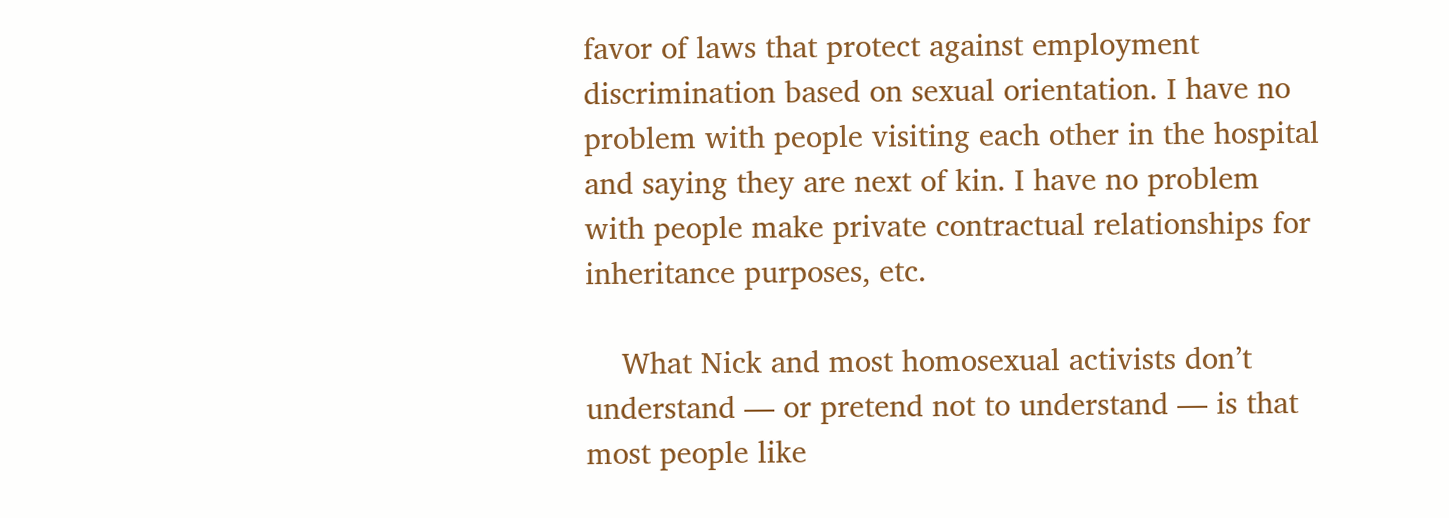favor of laws that protect against employment discrimination based on sexual orientation. I have no problem with people visiting each other in the hospital and saying they are next of kin. I have no problem with people make private contractual relationships for inheritance purposes, etc.

    What Nick and most homosexual activists don’t understand — or pretend not to understand — is that most people like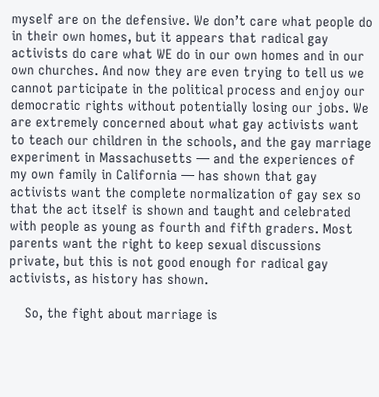myself are on the defensive. We don’t care what people do in their own homes, but it appears that radical gay activists do care what WE do in our own homes and in our own churches. And now they are even trying to tell us we cannot participate in the political process and enjoy our democratic rights without potentially losing our jobs. We are extremely concerned about what gay activists want to teach our children in the schools, and the gay marriage experiment in Massachusetts — and the experiences of my own family in California — has shown that gay activists want the complete normalization of gay sex so that the act itself is shown and taught and celebrated with people as young as fourth and fifth graders. Most parents want the right to keep sexual discussions private, but this is not good enough for radical gay activists, as history has shown.

    So, the fight about marriage is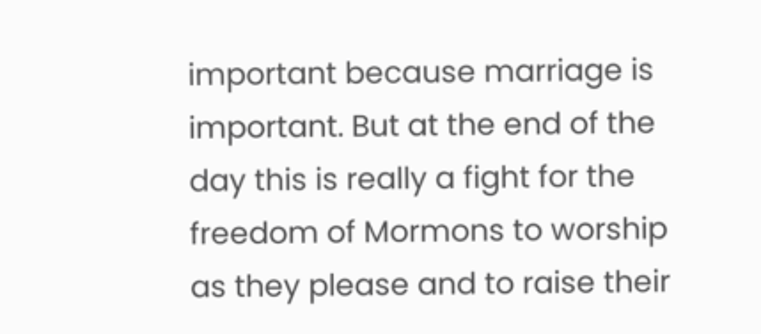important because marriage is important. But at the end of the day this is really a fight for the freedom of Mormons to worship as they please and to raise their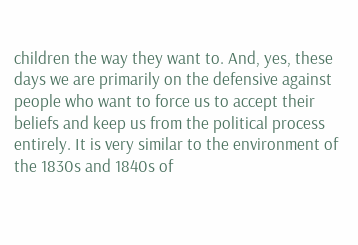children the way they want to. And, yes, these days we are primarily on the defensive against people who want to force us to accept their beliefs and keep us from the political process entirely. It is very similar to the environment of the 1830s and 1840s of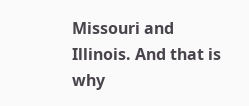Missouri and Illinois. And that is why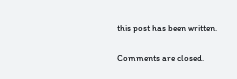this post has been written.

Comments are closed.